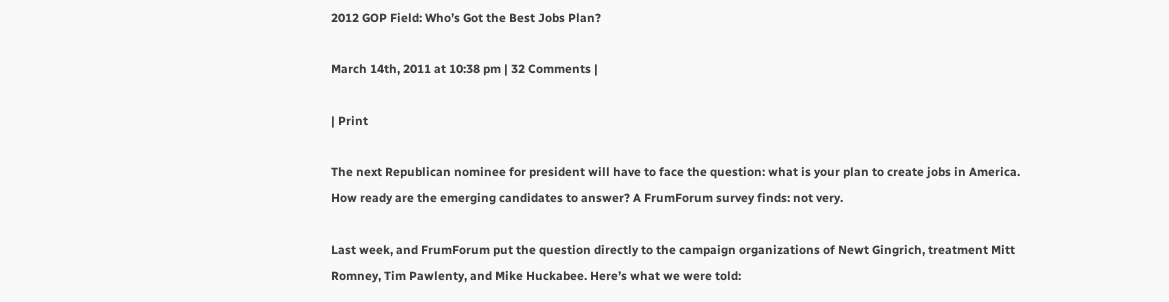2012 GOP Field: Who’s Got the Best Jobs Plan?

March 14th, 2011 at 10:38 pm | 32 Comments |

| Print

The next Republican nominee for president will have to face the question: what is your plan to create jobs in America. How ready are the emerging candidates to answer? A FrumForum survey finds: not very.

Last week, and FrumForum put the question directly to the campaign organizations of Newt Gingrich, treatment Mitt Romney, Tim Pawlenty, and Mike Huckabee. Here’s what we were told: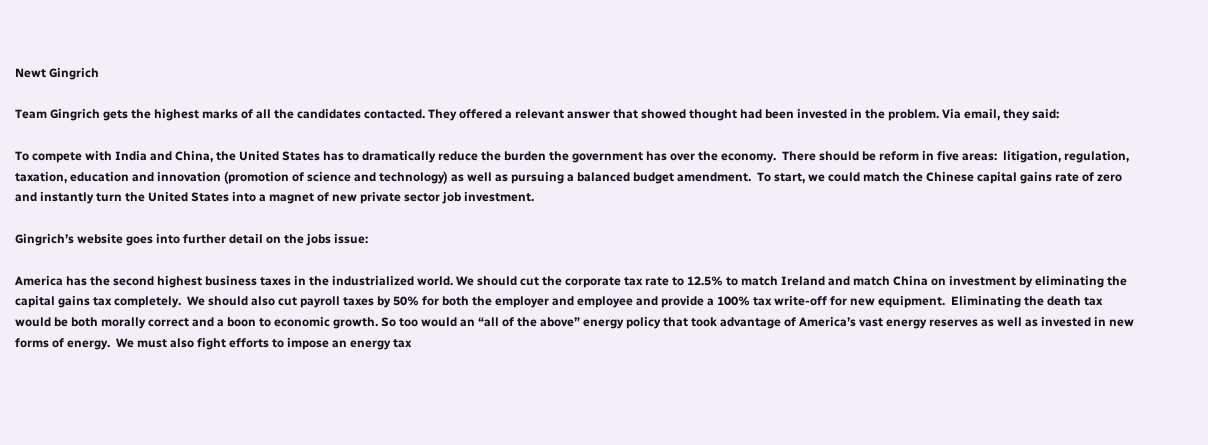Newt Gingrich

Team Gingrich gets the highest marks of all the candidates contacted. They offered a relevant answer that showed thought had been invested in the problem. Via email, they said:

To compete with India and China, the United States has to dramatically reduce the burden the government has over the economy.  There should be reform in five areas:  litigation, regulation, taxation, education and innovation (promotion of science and technology) as well as pursuing a balanced budget amendment.  To start, we could match the Chinese capital gains rate of zero and instantly turn the United States into a magnet of new private sector job investment.

Gingrich’s website goes into further detail on the jobs issue:

America has the second highest business taxes in the industrialized world. We should cut the corporate tax rate to 12.5% to match Ireland and match China on investment by eliminating the capital gains tax completely.  We should also cut payroll taxes by 50% for both the employer and employee and provide a 100% tax write-off for new equipment.  Eliminating the death tax would be both morally correct and a boon to economic growth. So too would an “all of the above” energy policy that took advantage of America’s vast energy reserves as well as invested in new forms of energy.  We must also fight efforts to impose an energy tax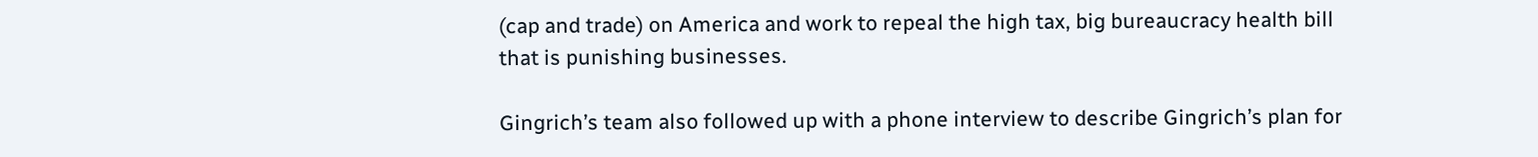(cap and trade) on America and work to repeal the high tax, big bureaucracy health bill that is punishing businesses.

Gingrich’s team also followed up with a phone interview to describe Gingrich’s plan for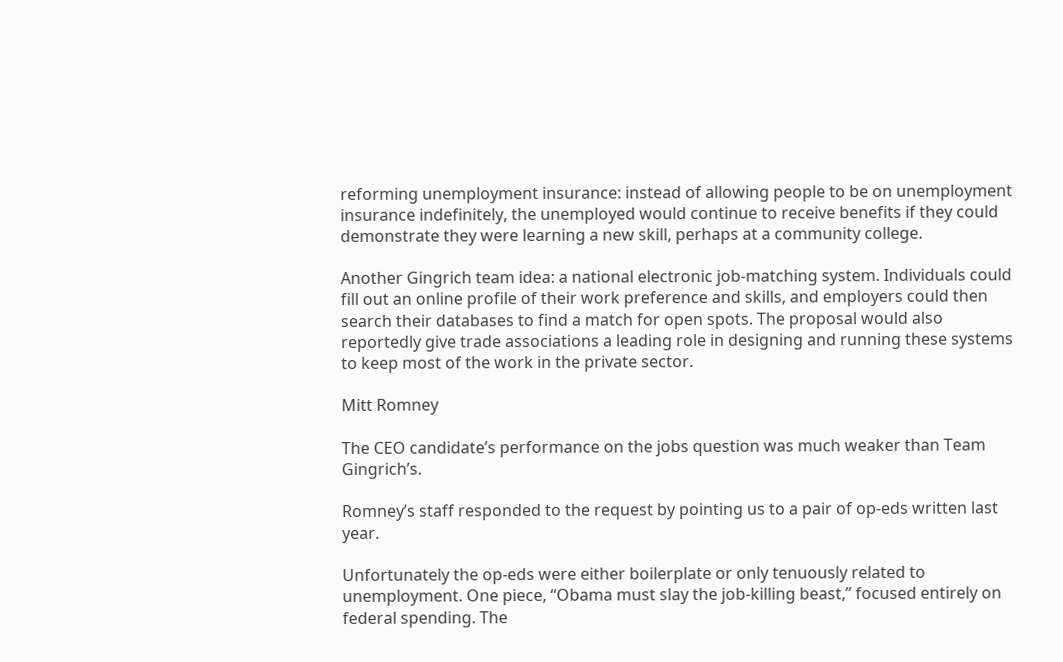reforming unemployment insurance: instead of allowing people to be on unemployment insurance indefinitely, the unemployed would continue to receive benefits if they could demonstrate they were learning a new skill, perhaps at a community college.

Another Gingrich team idea: a national electronic job-matching system. Individuals could fill out an online profile of their work preference and skills, and employers could then search their databases to find a match for open spots. The proposal would also reportedly give trade associations a leading role in designing and running these systems to keep most of the work in the private sector.

Mitt Romney

The CEO candidate’s performance on the jobs question was much weaker than Team Gingrich’s.

Romney’s staff responded to the request by pointing us to a pair of op-eds written last year.

Unfortunately the op-eds were either boilerplate or only tenuously related to unemployment. One piece, “Obama must slay the job-killing beast,” focused entirely on federal spending. The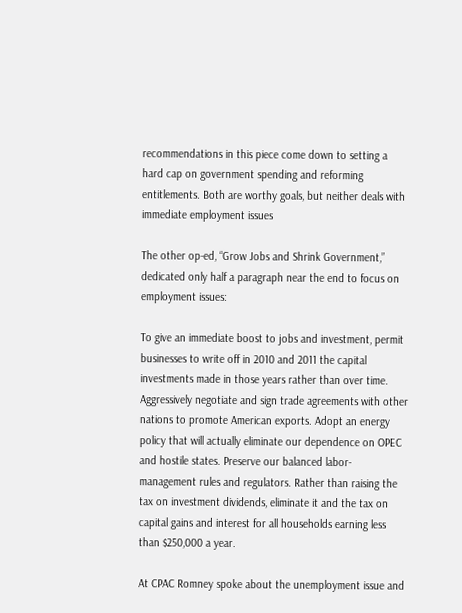recommendations in this piece come down to setting a hard cap on government spending and reforming entitlements. Both are worthy goals, but neither deals with immediate employment issues

The other op-ed, “Grow Jobs and Shrink Government,” dedicated only half a paragraph near the end to focus on employment issues:

To give an immediate boost to jobs and investment, permit businesses to write off in 2010 and 2011 the capital investments made in those years rather than over time. Aggressively negotiate and sign trade agreements with other nations to promote American exports. Adopt an energy policy that will actually eliminate our dependence on OPEC and hostile states. Preserve our balanced labor-management rules and regulators. Rather than raising the tax on investment dividends, eliminate it and the tax on capital gains and interest for all households earning less than $250,000 a year.

At CPAC Romney spoke about the unemployment issue and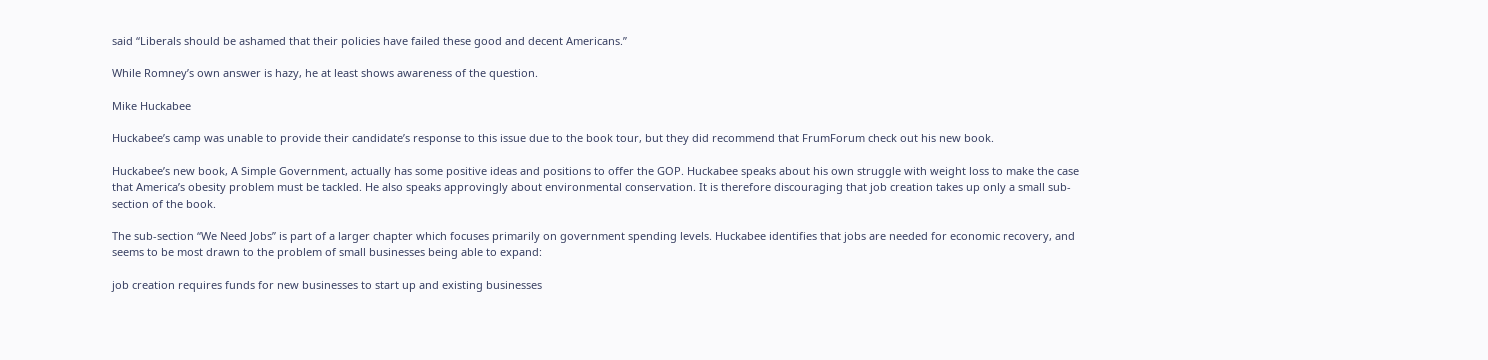said “Liberals should be ashamed that their policies have failed these good and decent Americans.”

While Romney’s own answer is hazy, he at least shows awareness of the question.

Mike Huckabee

Huckabee’s camp was unable to provide their candidate’s response to this issue due to the book tour, but they did recommend that FrumForum check out his new book.

Huckabee’s new book, A Simple Government, actually has some positive ideas and positions to offer the GOP. Huckabee speaks about his own struggle with weight loss to make the case that America’s obesity problem must be tackled. He also speaks approvingly about environmental conservation. It is therefore discouraging that job creation takes up only a small sub-section of the book.

The sub-section “We Need Jobs” is part of a larger chapter which focuses primarily on government spending levels. Huckabee identifies that jobs are needed for economic recovery, and seems to be most drawn to the problem of small businesses being able to expand:

job creation requires funds for new businesses to start up and existing businesses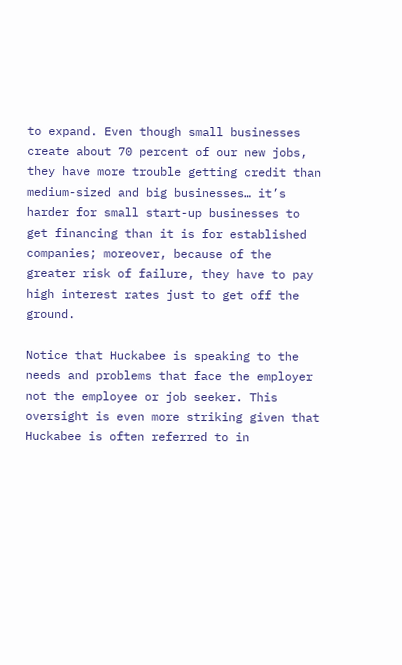to expand. Even though small businesses create about 70 percent of our new jobs, they have more trouble getting credit than medium-sized and big businesses… it’s harder for small start-up businesses to get financing than it is for established companies; moreover, because of the greater risk of failure, they have to pay high interest rates just to get off the ground.

Notice that Huckabee is speaking to the needs and problems that face the employer not the employee or job seeker. This oversight is even more striking given that Huckabee is often referred to in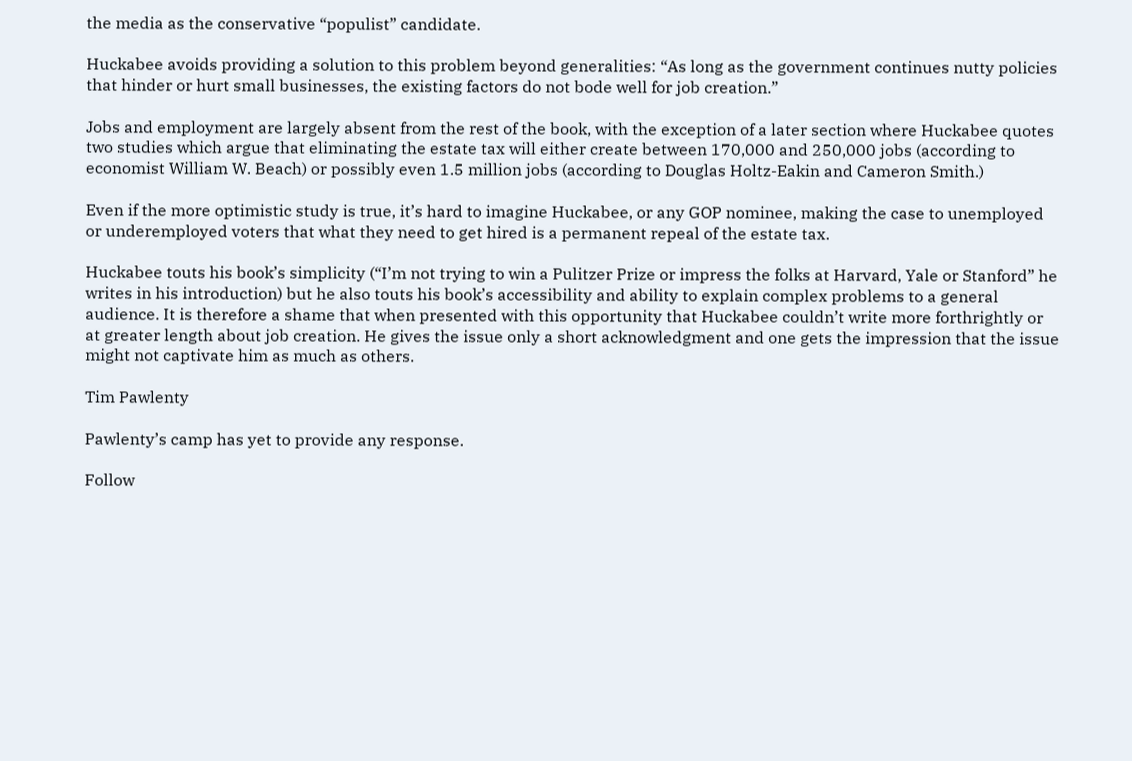the media as the conservative “populist” candidate.

Huckabee avoids providing a solution to this problem beyond generalities: “As long as the government continues nutty policies that hinder or hurt small businesses, the existing factors do not bode well for job creation.”

Jobs and employment are largely absent from the rest of the book, with the exception of a later section where Huckabee quotes two studies which argue that eliminating the estate tax will either create between 170,000 and 250,000 jobs (according to economist William W. Beach) or possibly even 1.5 million jobs (according to Douglas Holtz-Eakin and Cameron Smith.)

Even if the more optimistic study is true, it’s hard to imagine Huckabee, or any GOP nominee, making the case to unemployed or underemployed voters that what they need to get hired is a permanent repeal of the estate tax.

Huckabee touts his book’s simplicity (“I’m not trying to win a Pulitzer Prize or impress the folks at Harvard, Yale or Stanford” he writes in his introduction) but he also touts his book’s accessibility and ability to explain complex problems to a general audience. It is therefore a shame that when presented with this opportunity that Huckabee couldn’t write more forthrightly or at greater length about job creation. He gives the issue only a short acknowledgment and one gets the impression that the issue might not captivate him as much as others.

Tim Pawlenty

Pawlenty’s camp has yet to provide any response.

Follow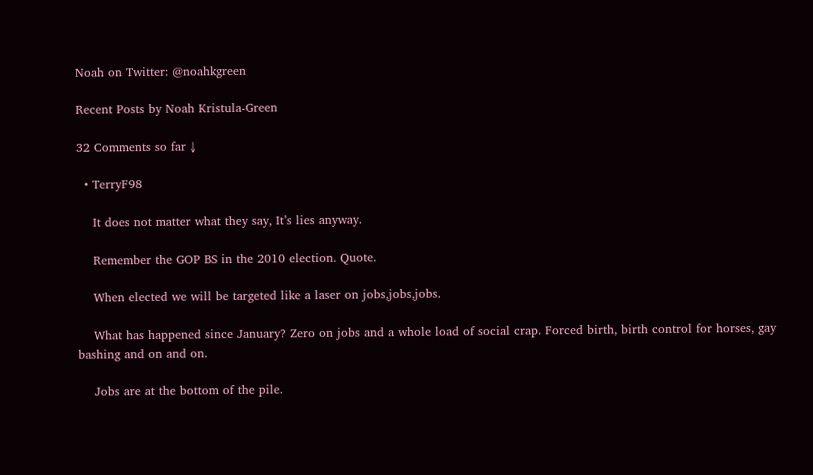Noah on Twitter: @noahkgreen

Recent Posts by Noah Kristula-Green

32 Comments so far ↓

  • TerryF98

    It does not matter what they say, It’s lies anyway.

    Remember the GOP BS in the 2010 election. Quote.

    When elected we will be targeted like a laser on jobs,jobs,jobs.

    What has happened since January? Zero on jobs and a whole load of social crap. Forced birth, birth control for horses, gay bashing and on and on.

    Jobs are at the bottom of the pile.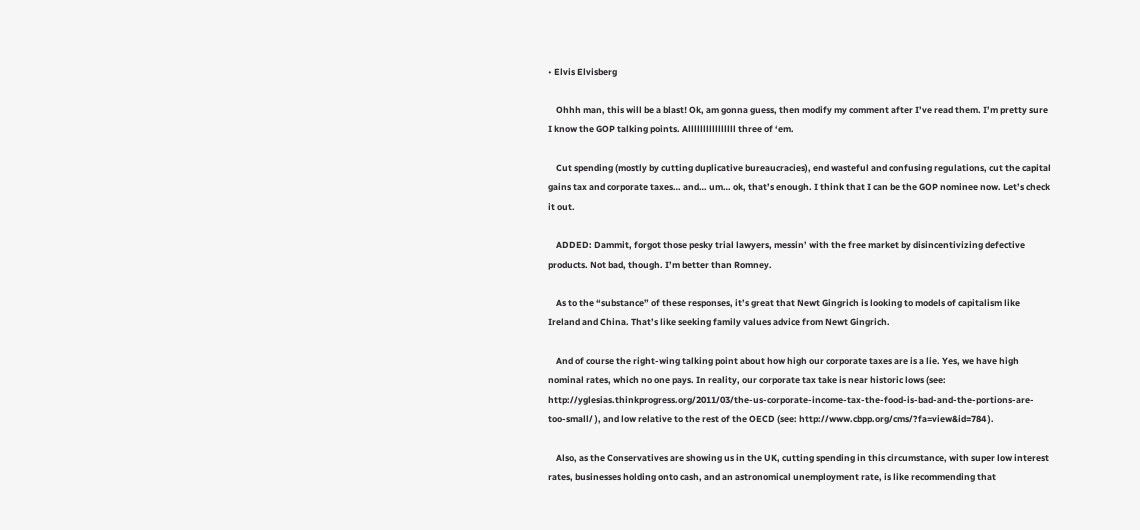• Elvis Elvisberg

    Ohhh man, this will be a blast! Ok, am gonna guess, then modify my comment after I’ve read them. I’m pretty sure I know the GOP talking points. Allllllllllllllll three of ‘em.

    Cut spending (mostly by cutting duplicative bureaucracies), end wasteful and confusing regulations, cut the capital gains tax and corporate taxes… and… um… ok, that’s enough. I think that I can be the GOP nominee now. Let’s check it out.

    ADDED: Dammit, forgot those pesky trial lawyers, messin’ with the free market by disincentivizing defective products. Not bad, though. I’m better than Romney.

    As to the “substance” of these responses, it’s great that Newt Gingrich is looking to models of capitalism like Ireland and China. That’s like seeking family values advice from Newt Gingrich.

    And of course the right-wing talking point about how high our corporate taxes are is a lie. Yes, we have high nominal rates, which no one pays. In reality, our corporate tax take is near historic lows (see: http://yglesias.thinkprogress.org/2011/03/the-us-corporate-income-tax-the-food-is-bad-and-the-portions-are-too-small/ ), and low relative to the rest of the OECD (see: http://www.cbpp.org/cms/?fa=view&id=784 ).

    Also, as the Conservatives are showing us in the UK, cutting spending in this circumstance, with super low interest rates, businesses holding onto cash, and an astronomical unemployment rate, is like recommending that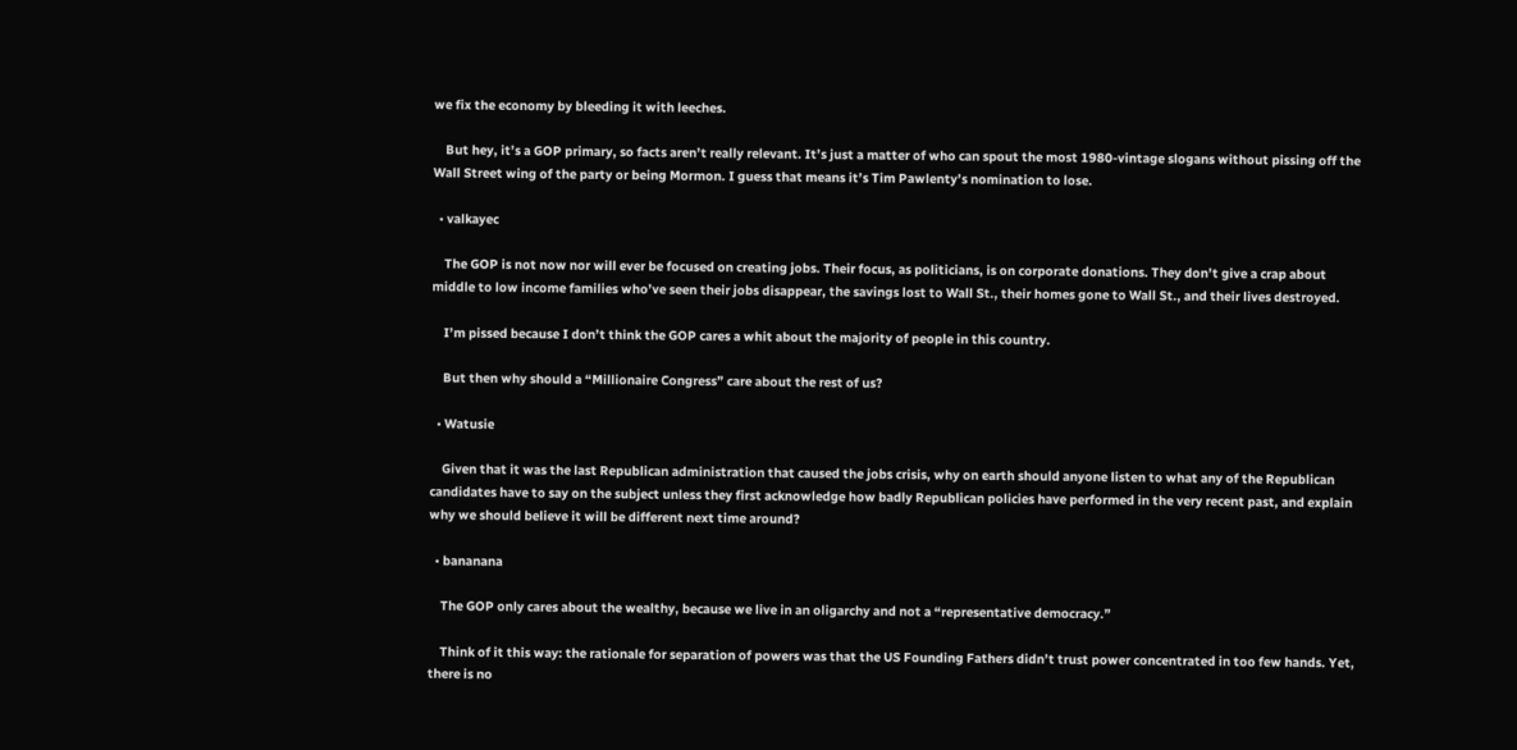we fix the economy by bleeding it with leeches.

    But hey, it’s a GOP primary, so facts aren’t really relevant. It’s just a matter of who can spout the most 1980-vintage slogans without pissing off the Wall Street wing of the party or being Mormon. I guess that means it’s Tim Pawlenty’s nomination to lose.

  • valkayec

    The GOP is not now nor will ever be focused on creating jobs. Their focus, as politicians, is on corporate donations. They don’t give a crap about middle to low income families who’ve seen their jobs disappear, the savings lost to Wall St., their homes gone to Wall St., and their lives destroyed.

    I’m pissed because I don’t think the GOP cares a whit about the majority of people in this country.

    But then why should a “Millionaire Congress” care about the rest of us?

  • Watusie

    Given that it was the last Republican administration that caused the jobs crisis, why on earth should anyone listen to what any of the Republican candidates have to say on the subject unless they first acknowledge how badly Republican policies have performed in the very recent past, and explain why we should believe it will be different next time around?

  • bananana

    The GOP only cares about the wealthy, because we live in an oligarchy and not a “representative democracy.”

    Think of it this way: the rationale for separation of powers was that the US Founding Fathers didn’t trust power concentrated in too few hands. Yet, there is no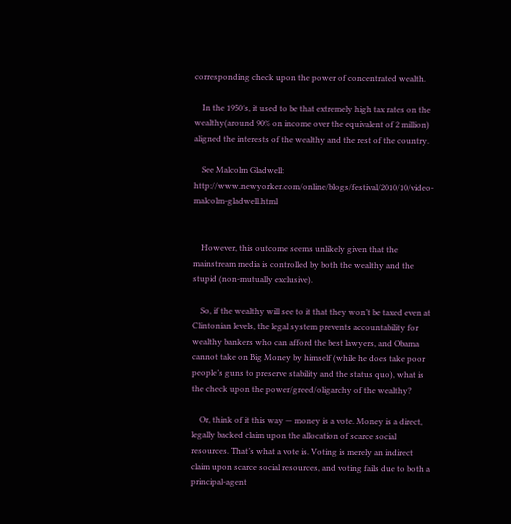corresponding check upon the power of concentrated wealth.

    In the 1950′s, it used to be that extremely high tax rates on the wealthy(around 90% on income over the equivalent of 2 million) aligned the interests of the wealthy and the rest of the country.

    See Malcolm Gladwell: http://www.newyorker.com/online/blogs/festival/2010/10/video-malcolm-gladwell.html


    However, this outcome seems unlikely given that the mainstream media is controlled by both the wealthy and the stupid (non-mutually exclusive).

    So, if the wealthy will see to it that they won’t be taxed even at Clintonian levels, the legal system prevents accountability for wealthy bankers who can afford the best lawyers, and Obama cannot take on Big Money by himself (while he does take poor people’s guns to preserve stability and the status quo), what is the check upon the power/greed/oligarchy of the wealthy?

    Or, think of it this way — money is a vote. Money is a direct, legally backed claim upon the allocation of scarce social resources. That’s what a vote is. Voting is merely an indirect claim upon scarce social resources, and voting fails due to both a principal-agent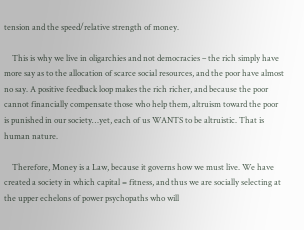tension and the speed/relative strength of money.

    This is why we live in oligarchies and not democracies – the rich simply have more say as to the allocation of scarce social resources, and the poor have almost no say. A positive feedback loop makes the rich richer, and because the poor cannot financially compensate those who help them, altruism toward the poor is punished in our society…yet, each of us WANTS to be altruistic. That is human nature.

    Therefore, Money is a Law, because it governs how we must live. We have created a society in which capital = fitness, and thus we are socially selecting at the upper echelons of power psychopaths who will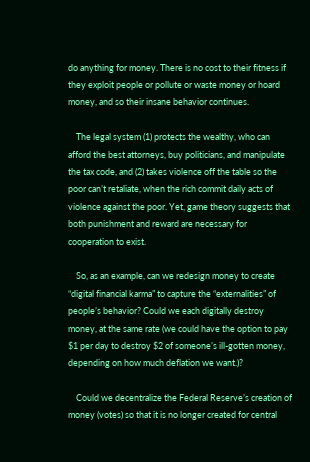do anything for money. There is no cost to their fitness if they exploit people or pollute or waste money or hoard money, and so their insane behavior continues.

    The legal system (1) protects the wealthy, who can afford the best attorneys, buy politicians, and manipulate the tax code, and (2) takes violence off the table so the poor can’t retaliate, when the rich commit daily acts of violence against the poor. Yet, game theory suggests that both punishment and reward are necessary for cooperation to exist.

    So, as an example, can we redesign money to create “digital financial karma” to capture the “externalities” of people’s behavior? Could we each digitally destroy money, at the same rate (we could have the option to pay $1 per day to destroy $2 of someone’s ill-gotten money, depending on how much deflation we want.)?

    Could we decentralize the Federal Reserve’s creation of money (votes) so that it is no longer created for central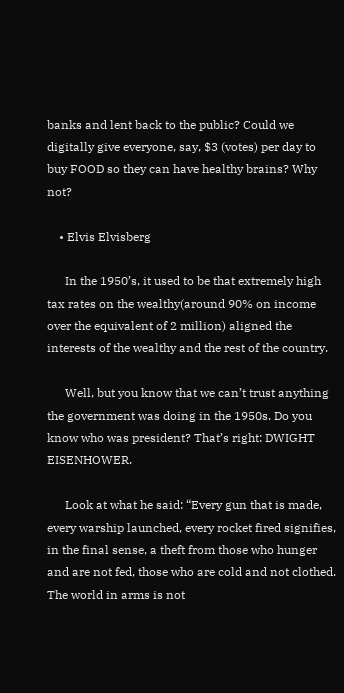banks and lent back to the public? Could we digitally give everyone, say, $3 (votes) per day to buy FOOD so they can have healthy brains? Why not?

    • Elvis Elvisberg

      In the 1950’s, it used to be that extremely high tax rates on the wealthy(around 90% on income over the equivalent of 2 million) aligned the interests of the wealthy and the rest of the country.

      Well, but you know that we can’t trust anything the government was doing in the 1950s. Do you know who was president? That’s right: DWIGHT EISENHOWER.

      Look at what he said: “Every gun that is made, every warship launched, every rocket fired signifies, in the final sense, a theft from those who hunger and are not fed, those who are cold and not clothed. The world in arms is not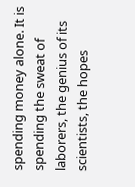spending money alone. It is spending the sweat of laborers, the genius of its scientists, the hopes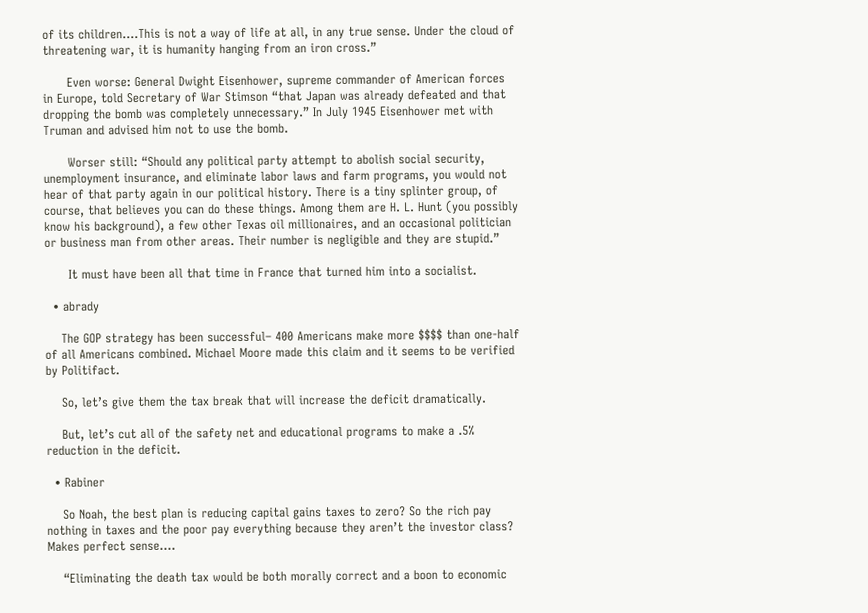of its children….This is not a way of life at all, in any true sense. Under the cloud of threatening war, it is humanity hanging from an iron cross.”

      Even worse: General Dwight Eisenhower, supreme commander of American forces in Europe, told Secretary of War Stimson “that Japan was already defeated and that dropping the bomb was completely unnecessary.” In July 1945 Eisenhower met with Truman and advised him not to use the bomb.

      Worser still: “Should any political party attempt to abolish social security, unemployment insurance, and eliminate labor laws and farm programs, you would not hear of that party again in our political history. There is a tiny splinter group, of course, that believes you can do these things. Among them are H. L. Hunt (you possibly know his background), a few other Texas oil millionaires, and an occasional politician or business man from other areas. Their number is negligible and they are stupid.”

      It must have been all that time in France that turned him into a socialist.

  • abrady

    The GOP strategy has been successful– 400 Americans make more $$$$ than one-half of all Americans combined. Michael Moore made this claim and it seems to be verified by Politifact.

    So, let’s give them the tax break that will increase the deficit dramatically.

    But, let’s cut all of the safety net and educational programs to make a .5% reduction in the deficit.

  • Rabiner

    So Noah, the best plan is reducing capital gains taxes to zero? So the rich pay nothing in taxes and the poor pay everything because they aren’t the investor class? Makes perfect sense….

    “Eliminating the death tax would be both morally correct and a boon to economic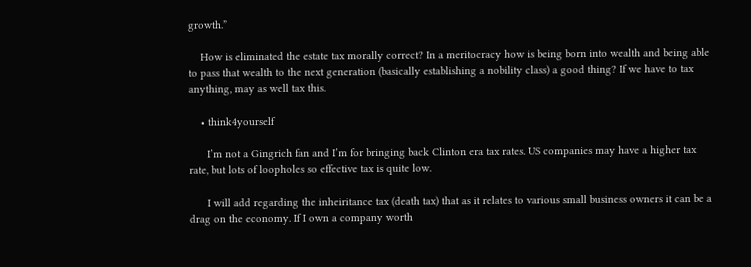growth.”

    How is eliminated the estate tax morally correct? In a meritocracy how is being born into wealth and being able to pass that wealth to the next generation (basically establishing a nobility class) a good thing? If we have to tax anything, may as well tax this.

    • think4yourself

      I’m not a Gingrich fan and I’m for bringing back Clinton era tax rates. US companies may have a higher tax rate, but lots of loopholes so effective tax is quite low.

      I will add regarding the inheiritance tax (death tax) that as it relates to various small business owners it can be a drag on the economy. If I own a company worth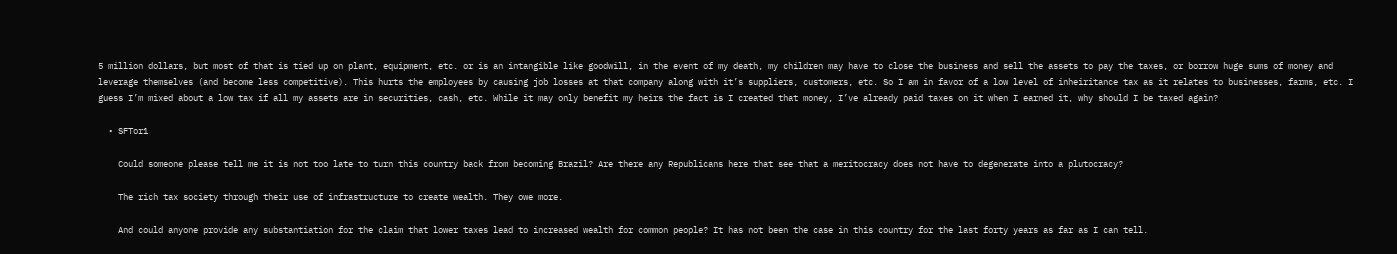5 million dollars, but most of that is tied up on plant, equipment, etc. or is an intangible like goodwill, in the event of my death, my children may have to close the business and sell the assets to pay the taxes, or borrow huge sums of money and leverage themselves (and become less competitive). This hurts the employees by causing job losses at that company along with it’s suppliers, customers, etc. So I am in favor of a low level of inheiritance tax as it relates to businesses, farms, etc. I guess I’m mixed about a low tax if all my assets are in securities, cash, etc. While it may only benefit my heirs the fact is I created that money, I’ve already paid taxes on it when I earned it, why should I be taxed again?

  • SFTor1

    Could someone please tell me it is not too late to turn this country back from becoming Brazil? Are there any Republicans here that see that a meritocracy does not have to degenerate into a plutocracy?

    The rich tax society through their use of infrastructure to create wealth. They owe more.

    And could anyone provide any substantiation for the claim that lower taxes lead to increased wealth for common people? It has not been the case in this country for the last forty years as far as I can tell.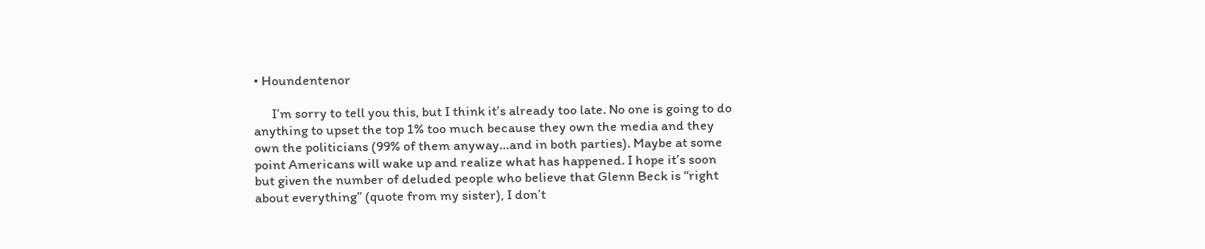• Houndentenor

      I’m sorry to tell you this, but I think it’s already too late. No one is going to do anything to upset the top 1% too much because they own the media and they own the politicians (99% of them anyway…and in both parties). Maybe at some point Americans will wake up and realize what has happened. I hope it’s soon but given the number of deluded people who believe that Glenn Beck is “right about everything” (quote from my sister), I don’t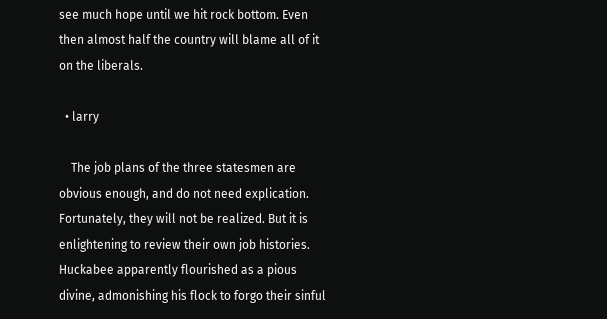see much hope until we hit rock bottom. Even then almost half the country will blame all of it on the liberals.

  • larry

    The job plans of the three statesmen are obvious enough, and do not need explication. Fortunately, they will not be realized. But it is enlightening to review their own job histories. Huckabee apparently flourished as a pious divine, admonishing his flock to forgo their sinful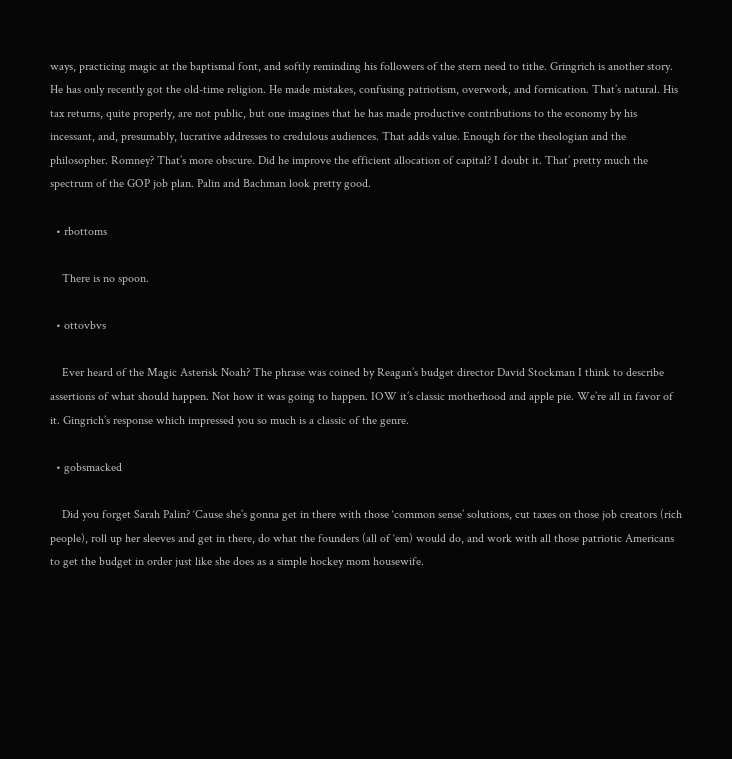ways, practicing magic at the baptismal font, and softly reminding his followers of the stern need to tithe. Gringrich is another story. He has only recently got the old-time religion. He made mistakes, confusing patriotism, overwork, and fornication. That’s natural. His tax returns, quite properly, are not public, but one imagines that he has made productive contributions to the economy by his incessant, and, presumably, lucrative addresses to credulous audiences. That adds value. Enough for the theologian and the philosopher. Romney? That’s more obscure. Did he improve the efficient allocation of capital? I doubt it. That’ pretty much the spectrum of the GOP job plan. Palin and Bachman look pretty good.

  • rbottoms

    There is no spoon.

  • ottovbvs

    Ever heard of the Magic Asterisk Noah? The phrase was coined by Reagan’s budget director David Stockman I think to describe assertions of what should happen. Not how it was going to happen. IOW it’s classic motherhood and apple pie. We’re all in favor of it. Gingrich’s response which impressed you so much is a classic of the genre.

  • gobsmacked

    Did you forget Sarah Palin? ‘Cause she’s gonna get in there with those ‘common sense’ solutions, cut taxes on those job creators (rich people), roll up her sleeves and get in there, do what the founders (all of ‘em) would do, and work with all those patriotic Americans to get the budget in order just like she does as a simple hockey mom housewife.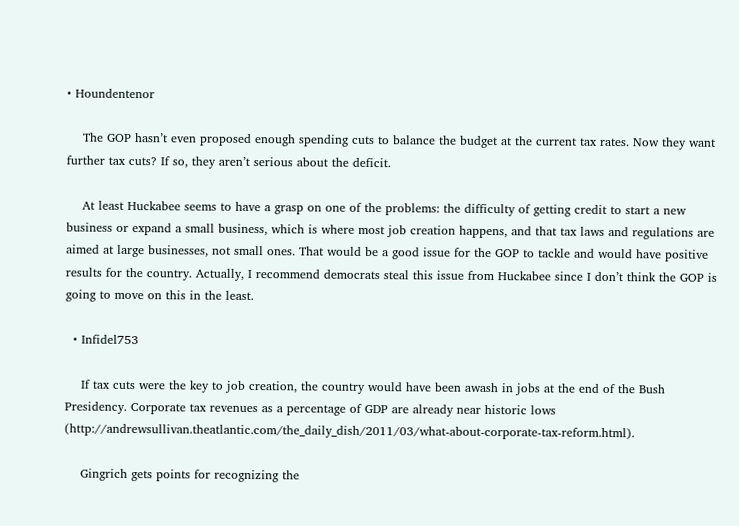• Houndentenor

    The GOP hasn’t even proposed enough spending cuts to balance the budget at the current tax rates. Now they want further tax cuts? If so, they aren’t serious about the deficit.

    At least Huckabee seems to have a grasp on one of the problems: the difficulty of getting credit to start a new business or expand a small business, which is where most job creation happens, and that tax laws and regulations are aimed at large businesses, not small ones. That would be a good issue for the GOP to tackle and would have positive results for the country. Actually, I recommend democrats steal this issue from Huckabee since I don’t think the GOP is going to move on this in the least.

  • Infidel753

    If tax cuts were the key to job creation, the country would have been awash in jobs at the end of the Bush Presidency. Corporate tax revenues as a percentage of GDP are already near historic lows (http://andrewsullivan.theatlantic.com/the_daily_dish/2011/03/what-about-corporate-tax-reform.html).

    Gingrich gets points for recognizing the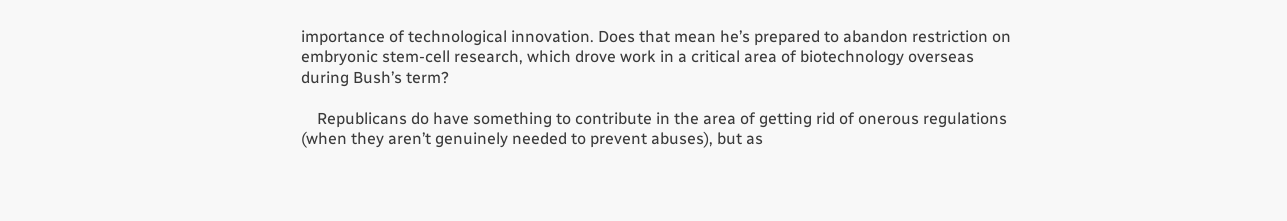importance of technological innovation. Does that mean he’s prepared to abandon restriction on embryonic stem-cell research, which drove work in a critical area of biotechnology overseas during Bush’s term?

    Republicans do have something to contribute in the area of getting rid of onerous regulations (when they aren’t genuinely needed to prevent abuses), but as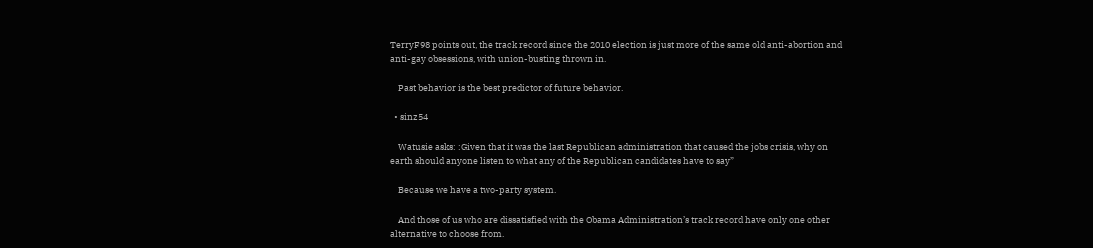TerryF98 points out, the track record since the 2010 election is just more of the same old anti-abortion and anti-gay obsessions, with union-busting thrown in.

    Past behavior is the best predictor of future behavior.

  • sinz54

    Watusie asks: :Given that it was the last Republican administration that caused the jobs crisis, why on earth should anyone listen to what any of the Republican candidates have to say”

    Because we have a two-party system.

    And those of us who are dissatisfied with the Obama Administration’s track record have only one other alternative to choose from.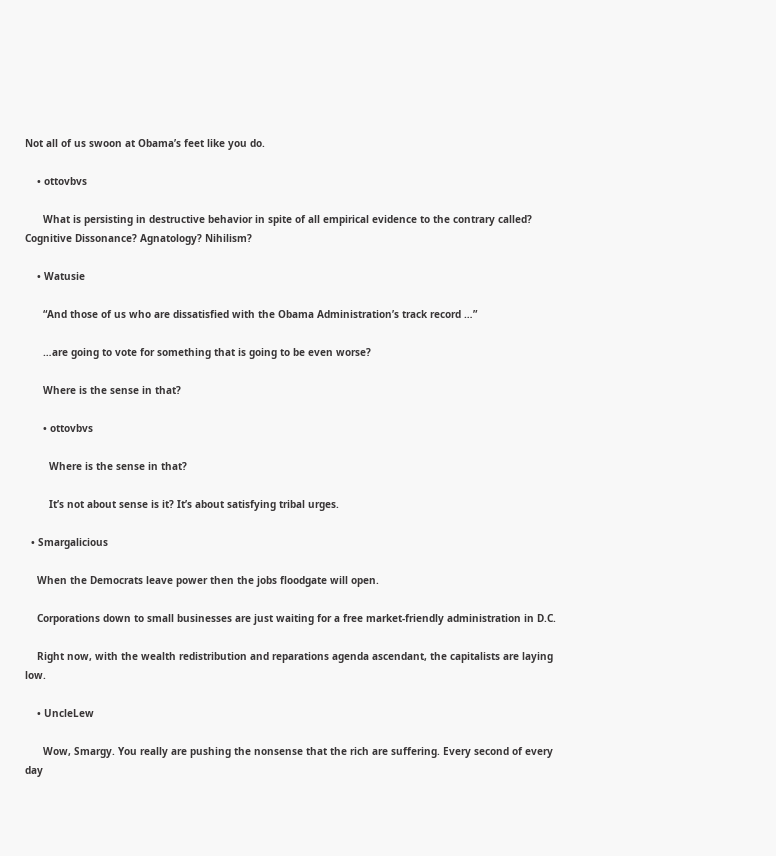Not all of us swoon at Obama’s feet like you do.

    • ottovbvs

      What is persisting in destructive behavior in spite of all empirical evidence to the contrary called? Cognitive Dissonance? Agnatology? Nihilism?

    • Watusie

      “And those of us who are dissatisfied with the Obama Administration’s track record …”

      …are going to vote for something that is going to be even worse?

      Where is the sense in that?

      • ottovbvs

        Where is the sense in that?

        It’s not about sense is it? It’s about satisfying tribal urges.

  • Smargalicious

    When the Democrats leave power then the jobs floodgate will open.

    Corporations down to small businesses are just waiting for a free market-friendly administration in D.C.

    Right now, with the wealth redistribution and reparations agenda ascendant, the capitalists are laying low.

    • UncleLew

      Wow, Smargy. You really are pushing the nonsense that the rich are suffering. Every second of every day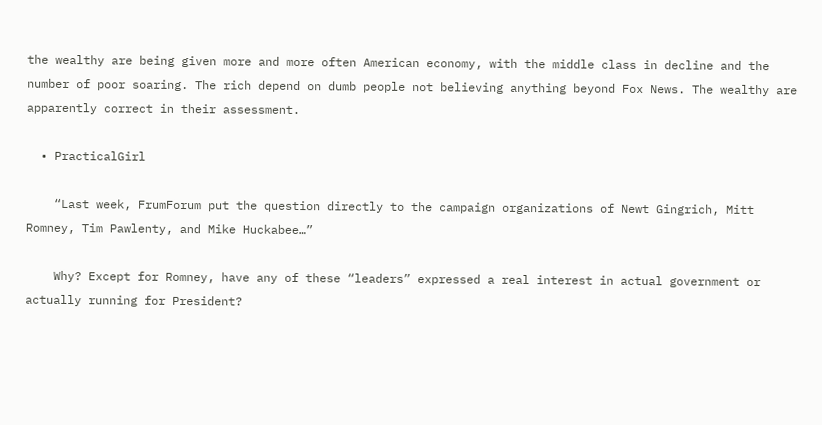the wealthy are being given more and more often American economy, with the middle class in decline and the number of poor soaring. The rich depend on dumb people not believing anything beyond Fox News. The wealthy are apparently correct in their assessment.

  • PracticalGirl

    “Last week, FrumForum put the question directly to the campaign organizations of Newt Gingrich, Mitt Romney, Tim Pawlenty, and Mike Huckabee…”

    Why? Except for Romney, have any of these “leaders” expressed a real interest in actual government or actually running for President?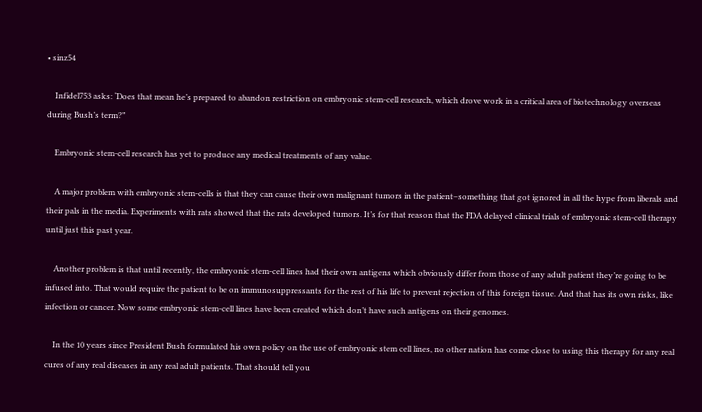• sinz54

    Infidel753 asks: ‘Does that mean he’s prepared to abandon restriction on embryonic stem-cell research, which drove work in a critical area of biotechnology overseas during Bush’s term?”

    Embryonic stem-cell research has yet to produce any medical treatments of any value.

    A major problem with embryonic stem-cells is that they can cause their own malignant tumors in the patient–something that got ignored in all the hype from liberals and their pals in the media. Experiments with rats showed that the rats developed tumors. It’s for that reason that the FDA delayed clinical trials of embryonic stem-cell therapy until just this past year.

    Another problem is that until recently, the embryonic stem-cell lines had their own antigens which obviously differ from those of any adult patient they’re going to be infused into. That would require the patient to be on immunosuppressants for the rest of his life to prevent rejection of this foreign tissue. And that has its own risks, like infection or cancer. Now some embryonic stem-cell lines have been created which don’t have such antigens on their genomes.

    In the 10 years since President Bush formulated his own policy on the use of embryonic stem cell lines, no other nation has come close to using this therapy for any real cures of any real diseases in any real adult patients. That should tell you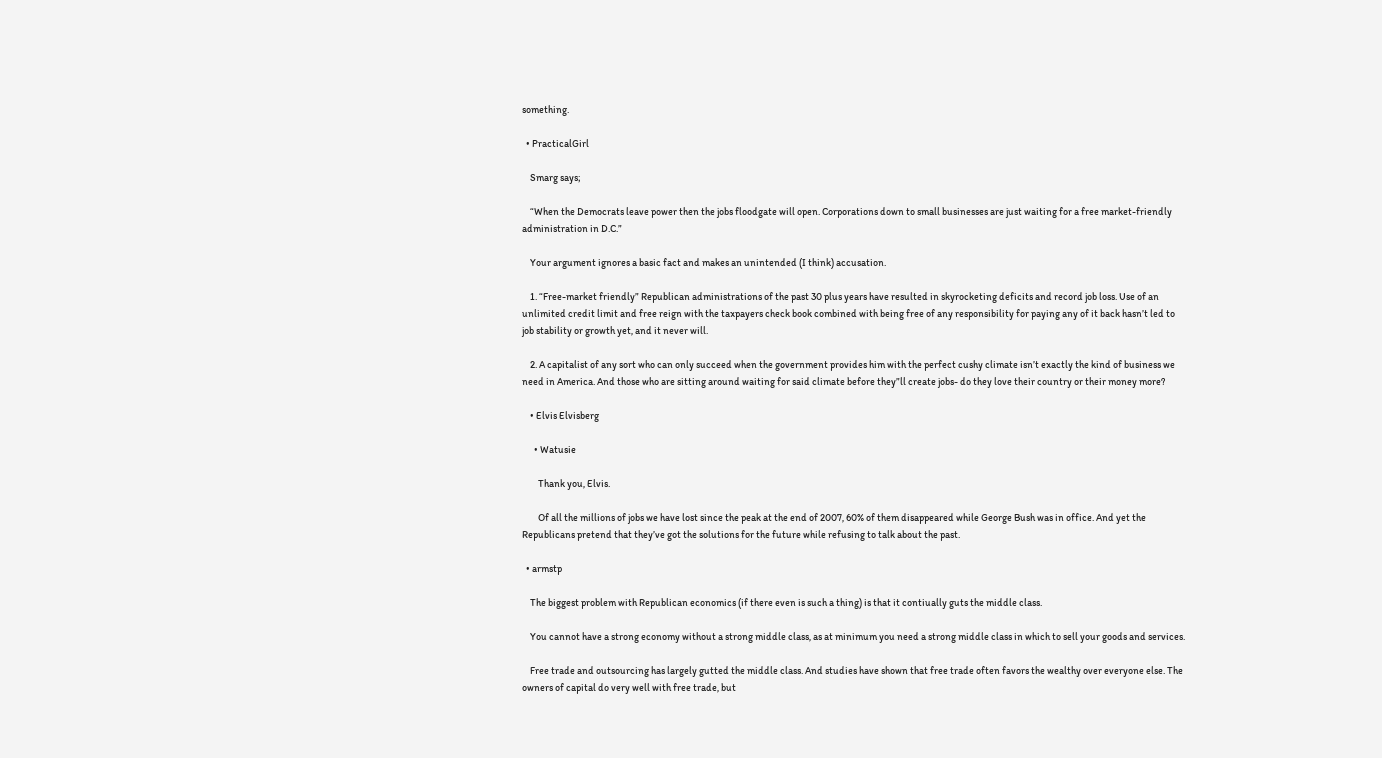something.

  • PracticalGirl

    Smarg says;

    “When the Democrats leave power then the jobs floodgate will open. Corporations down to small businesses are just waiting for a free market-friendly administration in D.C.”

    Your argument ignores a basic fact and makes an unintended (I think) accusation.

    1. “Free-market friendly” Republican administrations of the past 30 plus years have resulted in skyrocketing deficits and record job loss. Use of an unlimited credit limit and free reign with the taxpayers check book combined with being free of any responsibility for paying any of it back hasn’t led to job stability or growth yet, and it never will.

    2. A capitalist of any sort who can only succeed when the government provides him with the perfect cushy climate isn’t exactly the kind of business we need in America. And those who are sitting around waiting for said climate before they”ll create jobs- do they love their country or their money more?

    • Elvis Elvisberg

      • Watusie

        Thank you, Elvis.

        Of all the millions of jobs we have lost since the peak at the end of 2007, 60% of them disappeared while George Bush was in office. And yet the Republicans pretend that they’ve got the solutions for the future while refusing to talk about the past.

  • armstp

    The biggest problem with Republican economics (if there even is such a thing) is that it contiually guts the middle class.

    You cannot have a strong economy without a strong middle class, as at minimum you need a strong middle class in which to sell your goods and services.

    Free trade and outsourcing has largely gutted the middle class. And studies have shown that free trade often favors the wealthy over everyone else. The owners of capital do very well with free trade, but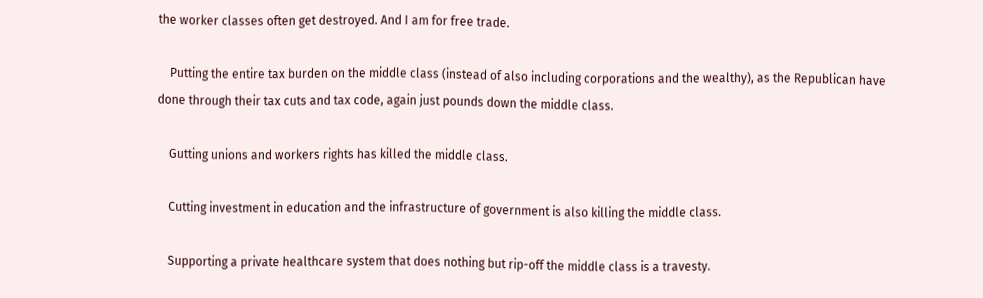the worker classes often get destroyed. And I am for free trade.

    Putting the entire tax burden on the middle class (instead of also including corporations and the wealthy), as the Republican have done through their tax cuts and tax code, again just pounds down the middle class.

    Gutting unions and workers rights has killed the middle class.

    Cutting investment in education and the infrastructure of government is also killing the middle class.

    Supporting a private healthcare system that does nothing but rip-off the middle class is a travesty.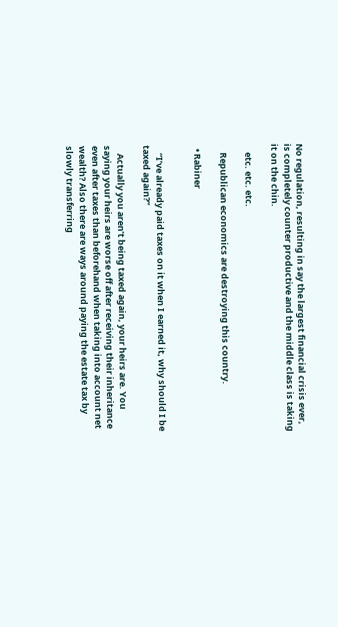No regulation, resulting in say the largest financial crisis ever, is completely counter productive and the middle class is taking it on the chin.

    etc. etc. etc.

    Republican economics are destroying this country.

  • Rabiner


    “I’ve already paid taxes on it when I earned it, why should I be taxed again?”

    Actually you aren’t being taxed again, your heirs are. You saying your heirs are worse off after receiving their inheritance even after taxes than beforehand when taking into account net wealth? Also there are ways around paying the estate tax by slowly transferring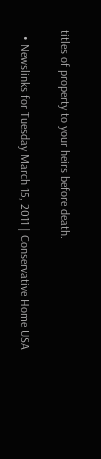titles of property to your heirs before death.

  • Newslinks for Tuesday March 15, 2011 | Conservative Home USA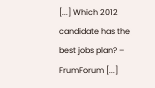[...] Which 2012 candidate has the best jobs plan? – FrumForum [...]